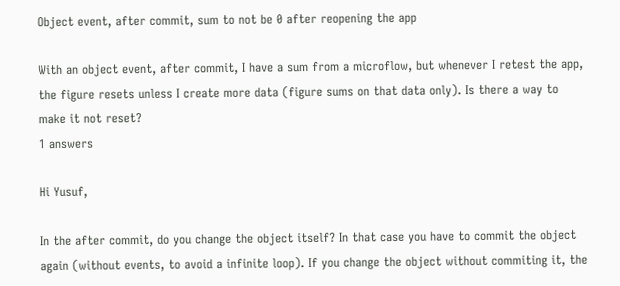Object event, after commit, sum to not be 0 after reopening the app

With an object event, after commit, I have a sum from a microflow, but whenever I retest the app, the figure resets unless I create more data (figure sums on that data only). Is there a way to make it not reset?
1 answers

Hi Yusuf,

In the after commit, do you change the object itself? In that case you have to commit the object again (without events, to avoid a infinite loop). If you change the object without commiting it, the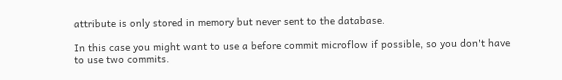attribute is only stored in memory but never sent to the database.

In this case you might want to use a before commit microflow if possible, so you don't have to use two commits.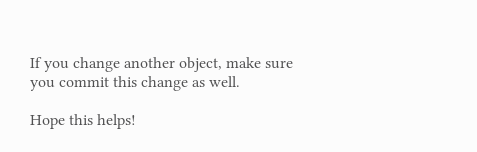If you change another object, make sure you commit this change as well.

Hope this helps!